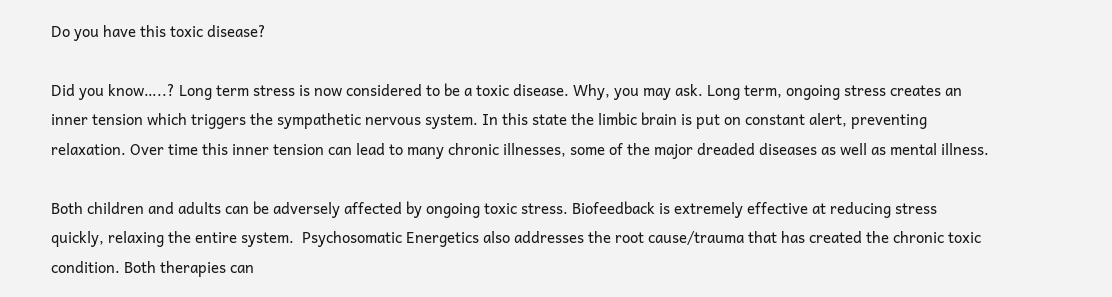Do you have this toxic disease?

Did you know…..? Long term stress is now considered to be a toxic disease. Why, you may ask. Long term, ongoing stress creates an inner tension which triggers the sympathetic nervous system. In this state the limbic brain is put on constant alert, preventing relaxation. Over time this inner tension can lead to many chronic illnesses, some of the major dreaded diseases as well as mental illness.

Both children and adults can be adversely affected by ongoing toxic stress. Biofeedback is extremely effective at reducing stress quickly, relaxing the entire system.  Psychosomatic Energetics also addresses the root cause/trauma that has created the chronic toxic condition. Both therapies can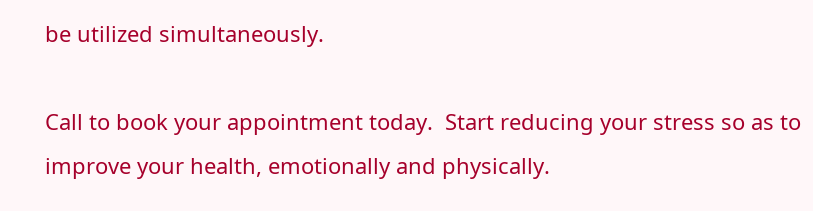be utilized simultaneously.

Call to book your appointment today.  Start reducing your stress so as to improve your health, emotionally and physically.